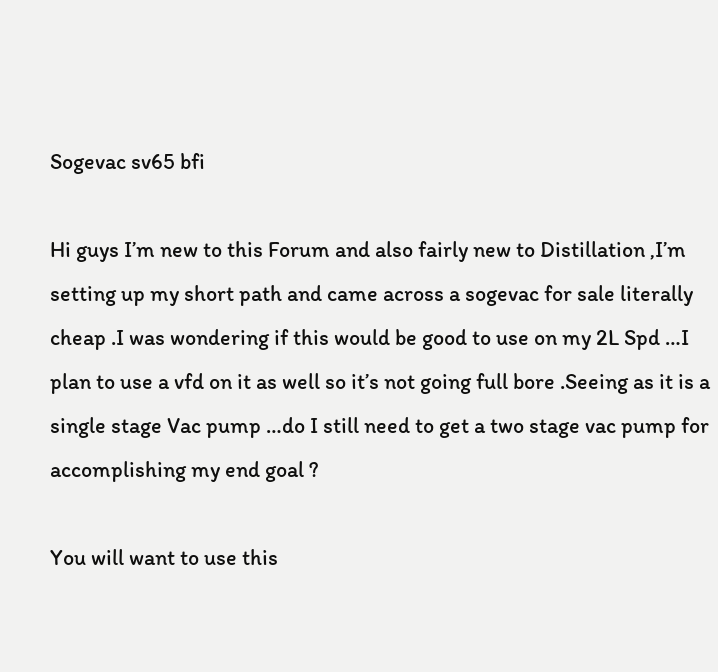Sogevac sv65 bfi

Hi guys I’m new to this Forum and also fairly new to Distillation ,I’m setting up my short path and came across a sogevac for sale literally cheap .I was wondering if this would be good to use on my 2L Spd …I plan to use a vfd on it as well so it’s not going full bore .Seeing as it is a single stage Vac pump …do I still need to get a two stage vac pump for accomplishing my end goal ?

You will want to use this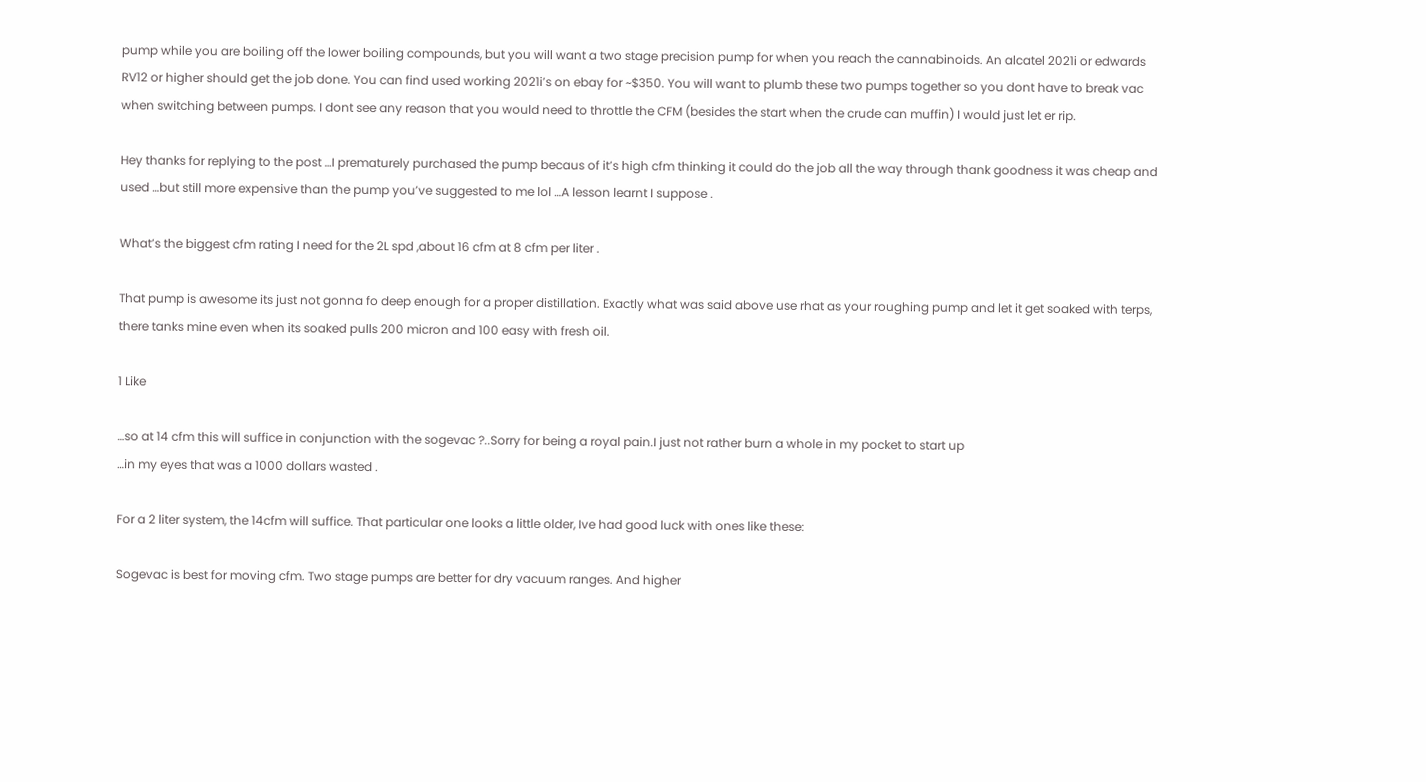pump while you are boiling off the lower boiling compounds, but you will want a two stage precision pump for when you reach the cannabinoids. An alcatel 2021i or edwards RV12 or higher should get the job done. You can find used working 2021i’s on ebay for ~$350. You will want to plumb these two pumps together so you dont have to break vac when switching between pumps. I dont see any reason that you would need to throttle the CFM (besides the start when the crude can muffin) I would just let er rip.

Hey thanks for replying to the post …I prematurely purchased the pump becaus of it’s high cfm thinking it could do the job all the way through thank goodness it was cheap and used …but still more expensive than the pump you’ve suggested to me lol …A lesson learnt I suppose .

What’s the biggest cfm rating I need for the 2L spd ,about 16 cfm at 8 cfm per liter .

That pump is awesome its just not gonna fo deep enough for a proper distillation. Exactly what was said above use rhat as your roughing pump and let it get soaked with terps, there tanks mine even when its soaked pulls 200 micron and 100 easy with fresh oil.

1 Like

…so at 14 cfm this will suffice in conjunction with the sogevac ?..Sorry for being a royal pain.I just not rather burn a whole in my pocket to start up
…in my eyes that was a 1000 dollars wasted .

For a 2 liter system, the 14cfm will suffice. That particular one looks a little older, Ive had good luck with ones like these:

Sogevac is best for moving cfm. Two stage pumps are better for dry vacuum ranges. And higher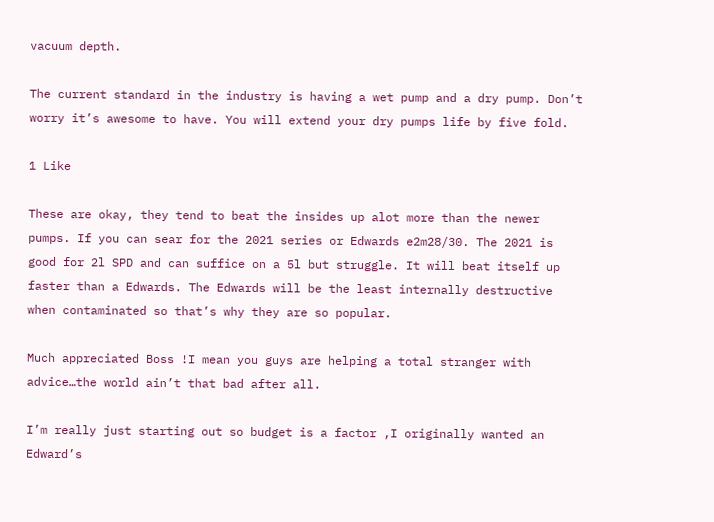vacuum depth.

The current standard in the industry is having a wet pump and a dry pump. Don’t worry it’s awesome to have. You will extend your dry pumps life by five fold.

1 Like

These are okay, they tend to beat the insides up alot more than the newer pumps. If you can sear for the 2021 series or Edwards e2m28/30. The 2021 is good for 2l SPD and can suffice on a 5l but struggle. It will beat itself up faster than a Edwards. The Edwards will be the least internally destructive when contaminated so that’s why they are so popular.

Much appreciated Boss !I mean you guys are helping a total stranger with advice…the world ain’t that bad after all.

I’m really just starting out so budget is a factor ,I originally wanted an Edward’s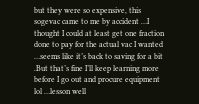but they were so expensive, this sogevac came to me by accident …I thought I could at least get one fraction done to pay for the actual vac I wanted …seems like it’s back to saving for a bit .But that’s fine I’ll keep learning more before I go out and procure equipment lol …lesson well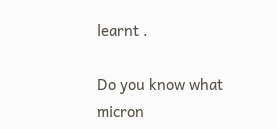learnt .

Do you know what micron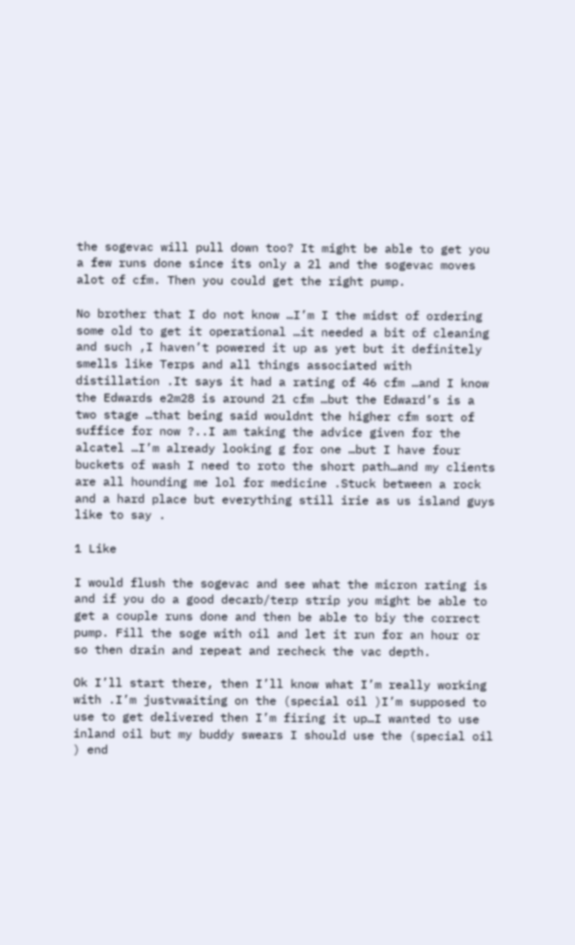the sogevac will pull down too? It might be able to get you a few runs done since its only a 2l and the sogevac moves alot of cfm. Then you could get the right pump.

No brother that I do not know …I’m I the midst of ordering some old to get it operational …it needed a bit of cleaning and such ,I haven’t powered it up as yet but it definitely smells like Terps and all things associated with distillation .It says it had a rating of 46 cfm …and I know the Edwards e2m28 is around 21 cfm …but the Edward’s is a two stage …that being said wouldnt the higher cfm sort of suffice for now ?..I am taking the advice given for the alcatel …I’m already looking g for one …but I have four buckets of wash I need to roto the short path…and my clients are all hounding me lol for medicine .Stuck between a rock and a hard place but everything still irie as us island guys like to say .

1 Like

I would flush the sogevac and see what the micron rating is and if you do a good decarb/terp strip you might be able to get a couple runs done and then be able to biy the correct pump. Fill the soge with oil and let it run for an hour or so then drain and repeat and recheck the vac depth.

Ok I’ll start there, then I’ll know what I’m really working with .I’m justvwaiting on the (special oil )I’m supposed to use to get delivered then I’m firing it up…I wanted to use inland oil but my buddy swears I should use the (special oil ) end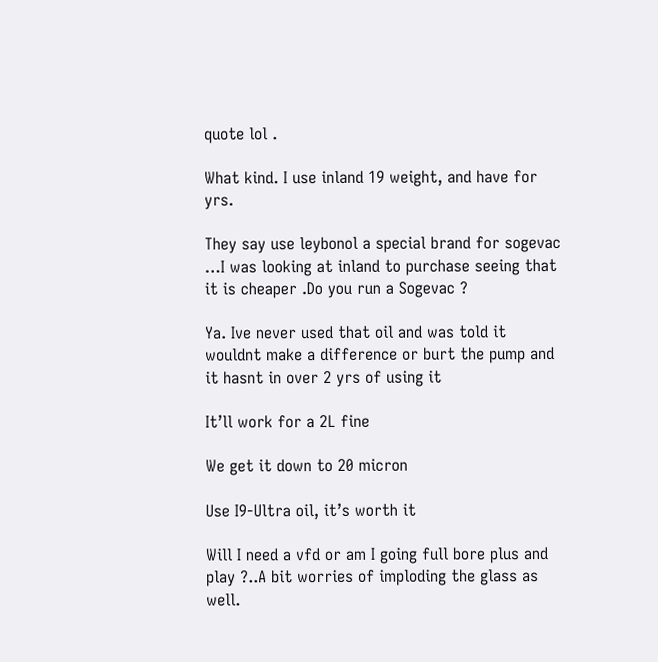quote lol .

What kind. I use inland 19 weight, and have for yrs.

They say use leybonol a special brand for sogevac …I was looking at inland to purchase seeing that it is cheaper .Do you run a Sogevac ?

Ya. Ive never used that oil and was told it wouldnt make a difference or burt the pump and it hasnt in over 2 yrs of using it

It’ll work for a 2L fine

We get it down to 20 micron

Use I9-Ultra oil, it’s worth it

Will I need a vfd or am I going full bore plus and play ?..A bit worries of imploding the glass as well.